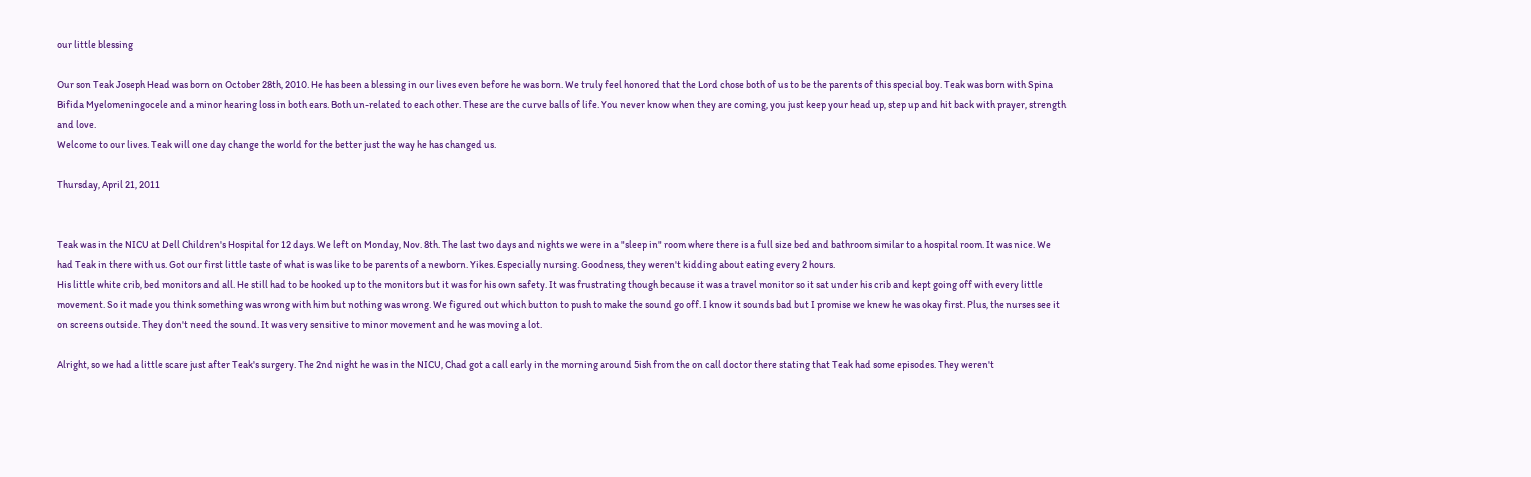our little blessing

Our son Teak Joseph Head was born on October 28th, 2010. He has been a blessing in our lives even before he was born. We truly feel honored that the Lord chose both of us to be the parents of this special boy. Teak was born with Spina Bifida Myelomeningocele and a minor hearing loss in both ears. Both un-related to each other. These are the curve balls of life. You never know when they are coming, you just keep your head up, step up and hit back with prayer, strength and love.
Welcome to our lives. Teak will one day change the world for the better just the way he has changed us.

Thursday, April 21, 2011


Teak was in the NICU at Dell Children's Hospital for 12 days. We left on Monday, Nov. 8th. The last two days and nights we were in a "sleep in" room where there is a full size bed and bathroom similar to a hospital room. It was nice. We had Teak in there with us. Got our first little taste of what is was like to be parents of a newborn. Yikes. Especially nursing. Goodness, they weren't kidding about eating every 2 hours.
His little white crib, bed monitors and all. He still had to be hooked up to the monitors but it was for his own safety. It was frustrating though because it was a travel monitor so it sat under his crib and kept going off with every little movement. So it made you think something was wrong with him but nothing was wrong. We figured out which button to push to make the sound go off. I know it sounds bad but I promise we knew he was okay first. Plus, the nurses see it on screens outside. They don't need the sound. It was very sensitive to minor movement and he was moving a lot.

Alright, so we had a little scare just after Teak's surgery. The 2nd night he was in the NICU, Chad got a call early in the morning around 5ish from the on call doctor there stating that Teak had some episodes. They weren't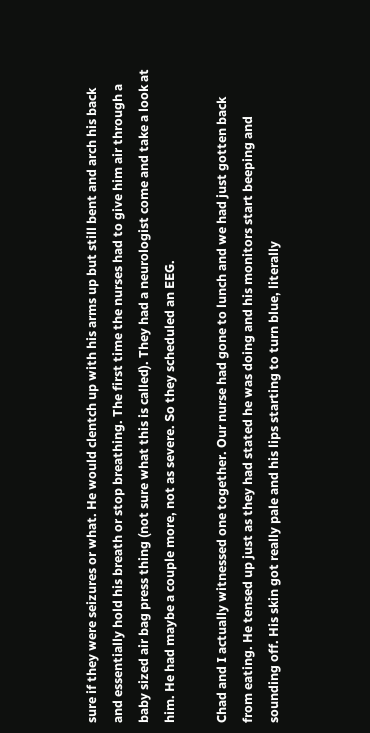sure if they were seizures or what. He would clentch up with his arms up but still bent and arch his back and essentially hold his breath or stop breathing. The first time the nurses had to give him air through a baby sized air bag press thing (not sure what this is called). They had a neurologist come and take a look at him. He had maybe a couple more, not as severe. So they scheduled an EEG.

Chad and I actually witnessed one together. Our nurse had gone to lunch and we had just gotten back from eating. He tensed up just as they had stated he was doing and his monitors start beeping and sounding off. His skin got really pale and his lips starting to turn blue, literally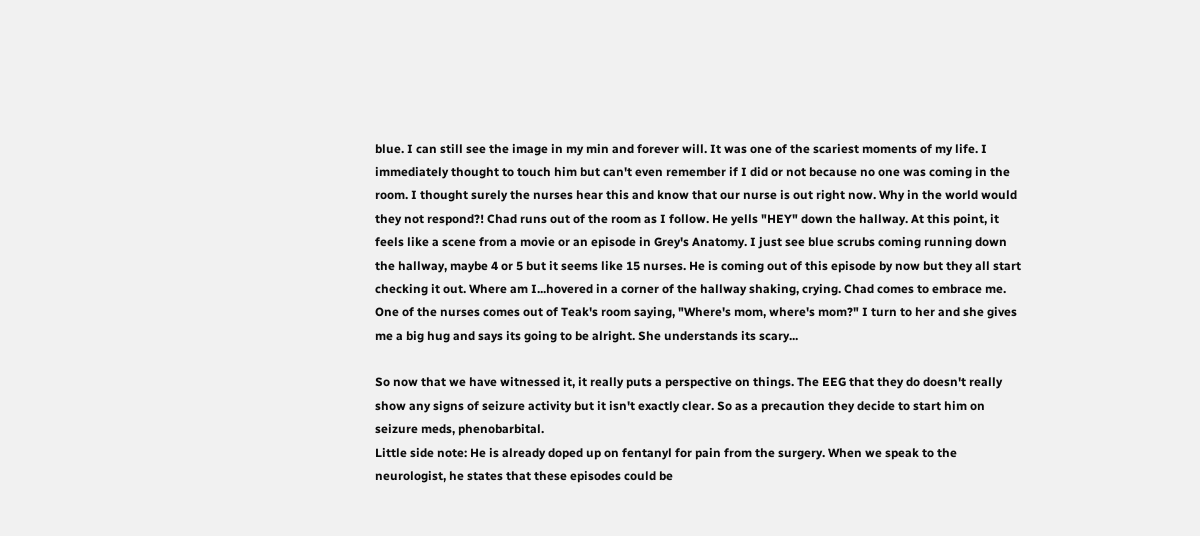blue. I can still see the image in my min and forever will. It was one of the scariest moments of my life. I immediately thought to touch him but can't even remember if I did or not because no one was coming in the room. I thought surely the nurses hear this and know that our nurse is out right now. Why in the world would they not respond?! Chad runs out of the room as I follow. He yells "HEY" down the hallway. At this point, it feels like a scene from a movie or an episode in Grey's Anatomy. I just see blue scrubs coming running down the hallway, maybe 4 or 5 but it seems like 15 nurses. He is coming out of this episode by now but they all start checking it out. Where am I...hovered in a corner of the hallway shaking, crying. Chad comes to embrace me. One of the nurses comes out of Teak's room saying, "Where's mom, where's mom?" I turn to her and she gives me a big hug and says its going to be alright. She understands its scary...

So now that we have witnessed it, it really puts a perspective on things. The EEG that they do doesn't really show any signs of seizure activity but it isn't exactly clear. So as a precaution they decide to start him on seizure meds, phenobarbital.
Little side note: He is already doped up on fentanyl for pain from the surgery. When we speak to the neurologist, he states that these episodes could be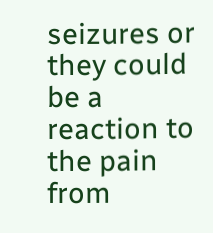seizures or they could be a reaction to the pain from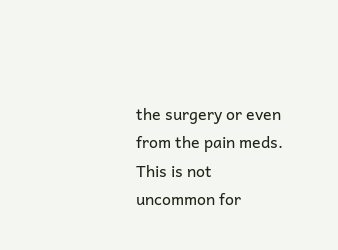the surgery or even from the pain meds. This is not uncommon for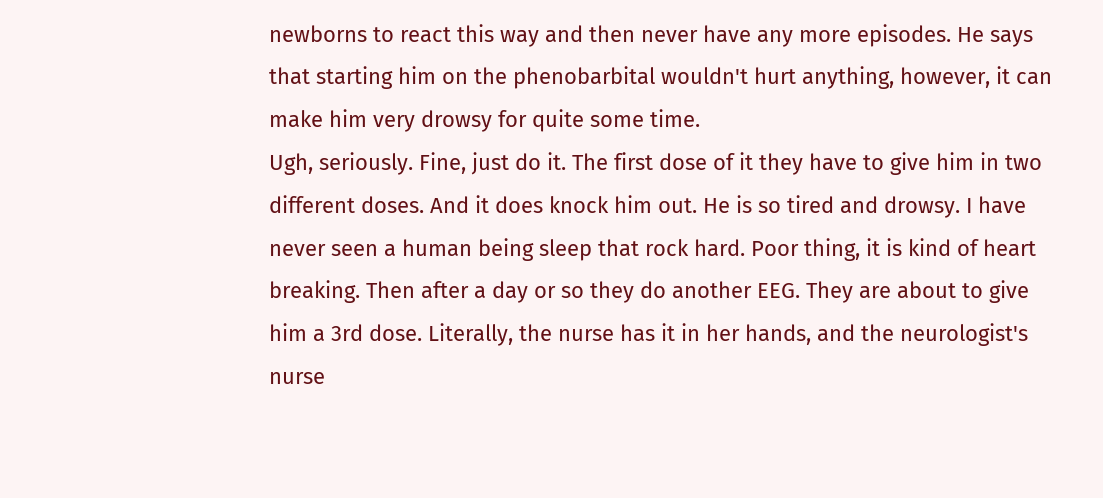newborns to react this way and then never have any more episodes. He says that starting him on the phenobarbital wouldn't hurt anything, however, it can make him very drowsy for quite some time.
Ugh, seriously. Fine, just do it. The first dose of it they have to give him in two different doses. And it does knock him out. He is so tired and drowsy. I have never seen a human being sleep that rock hard. Poor thing, it is kind of heart breaking. Then after a day or so they do another EEG. They are about to give him a 3rd dose. Literally, the nurse has it in her hands, and the neurologist's nurse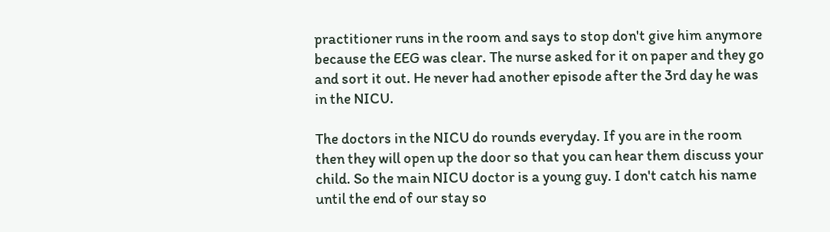practitioner runs in the room and says to stop don't give him anymore because the EEG was clear. The nurse asked for it on paper and they go and sort it out. He never had another episode after the 3rd day he was in the NICU.

The doctors in the NICU do rounds everyday. If you are in the room then they will open up the door so that you can hear them discuss your child. So the main NICU doctor is a young guy. I don't catch his name until the end of our stay so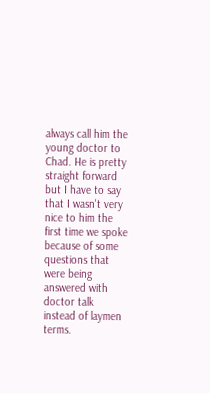always call him the young doctor to Chad. He is pretty straight forward but I have to say that I wasn't very nice to him the first time we spoke because of some questions that were being answered with doctor talk instead of laymen terms.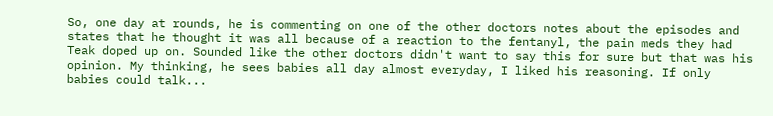So, one day at rounds, he is commenting on one of the other doctors notes about the episodes and states that he thought it was all because of a reaction to the fentanyl, the pain meds they had Teak doped up on. Sounded like the other doctors didn't want to say this for sure but that was his opinion. My thinking, he sees babies all day almost everyday, I liked his reasoning. If only babies could talk...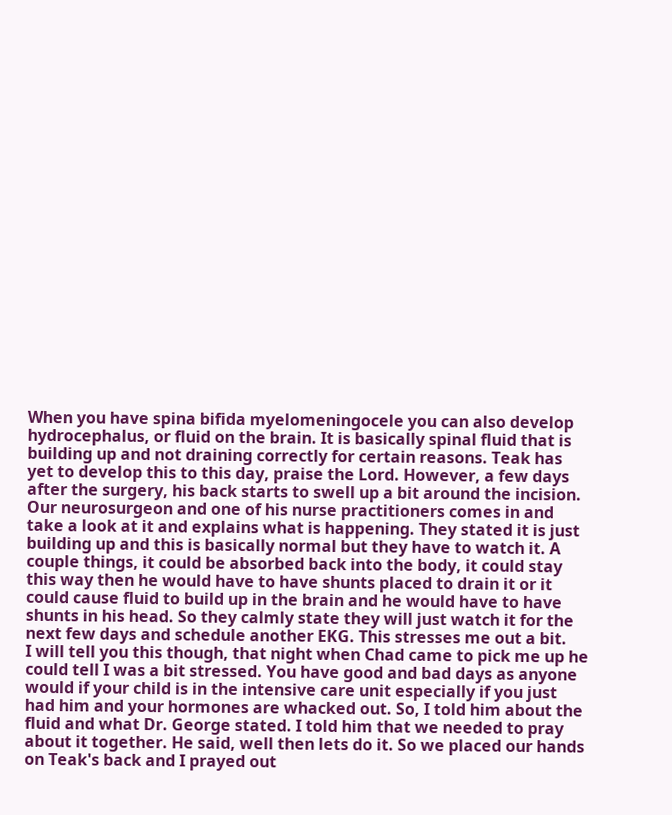When you have spina bifida myelomeningocele you can also develop hydrocephalus, or fluid on the brain. It is basically spinal fluid that is building up and not draining correctly for certain reasons. Teak has yet to develop this to this day, praise the Lord. However, a few days after the surgery, his back starts to swell up a bit around the incision. Our neurosurgeon and one of his nurse practitioners comes in and take a look at it and explains what is happening. They stated it is just building up and this is basically normal but they have to watch it. A couple things, it could be absorbed back into the body, it could stay this way then he would have to have shunts placed to drain it or it could cause fluid to build up in the brain and he would have to have shunts in his head. So they calmly state they will just watch it for the next few days and schedule another EKG. This stresses me out a bit.
I will tell you this though, that night when Chad came to pick me up he could tell I was a bit stressed. You have good and bad days as anyone would if your child is in the intensive care unit especially if you just had him and your hormones are whacked out. So, I told him about the fluid and what Dr. George stated. I told him that we needed to pray about it together. He said, well then lets do it. So we placed our hands on Teak's back and I prayed out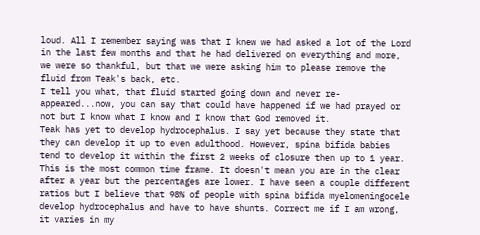loud. All I remember saying was that I knew we had asked a lot of the Lord in the last few months and that he had delivered on everything and more, we were so thankful, but that we were asking him to please remove the fluid from Teak's back, etc.
I tell you what, that fluid started going down and never re-appeared...now, you can say that could have happened if we had prayed or not but I know what I know and I know that God removed it.
Teak has yet to develop hydrocephalus. I say yet because they state that they can develop it up to even adulthood. However, spina bifida babies tend to develop it within the first 2 weeks of closure then up to 1 year. This is the most common time frame. It doesn't mean you are in the clear after a year but the percentages are lower. I have seen a couple different ratios but I believe that 98% of people with spina bifida myelomeningocele develop hydrocephalus and have to have shunts. Correct me if I am wrong, it varies in my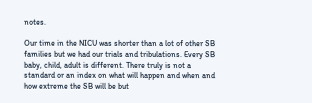notes.

Our time in the NICU was shorter than a lot of other SB families but we had our trials and tribulations. Every SB baby, child, adult is different. There truly is not a standard or an index on what will happen and when and how extreme the SB will be but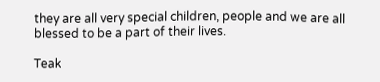they are all very special children, people and we are all blessed to be a part of their lives.

Teak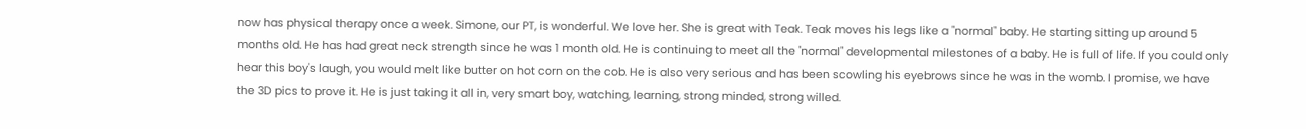now has physical therapy once a week. Simone, our PT, is wonderful. We love her. She is great with Teak. Teak moves his legs like a "normal" baby. He starting sitting up around 5 months old. He has had great neck strength since he was 1 month old. He is continuing to meet all the "normal" developmental milestones of a baby. He is full of life. If you could only hear this boy's laugh, you would melt like butter on hot corn on the cob. He is also very serious and has been scowling his eyebrows since he was in the womb. I promise, we have the 3D pics to prove it. He is just taking it all in, very smart boy, watching, learning, strong minded, strong willed.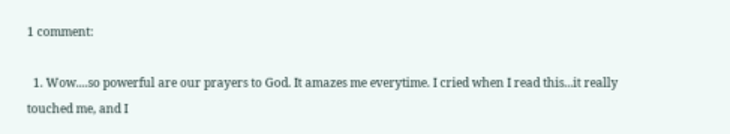1 comment:

  1. Wow....so powerful are our prayers to God. It amazes me everytime. I cried when I read this...it really touched me, and I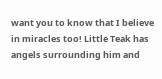want you to know that I believe in miracles too! Little Teak has angels surrounding him and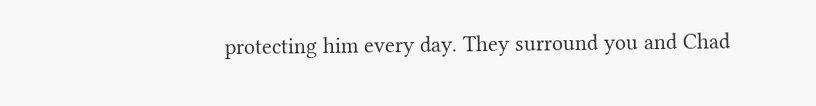protecting him every day. They surround you and Chad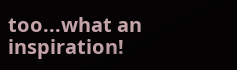too...what an inspiration!